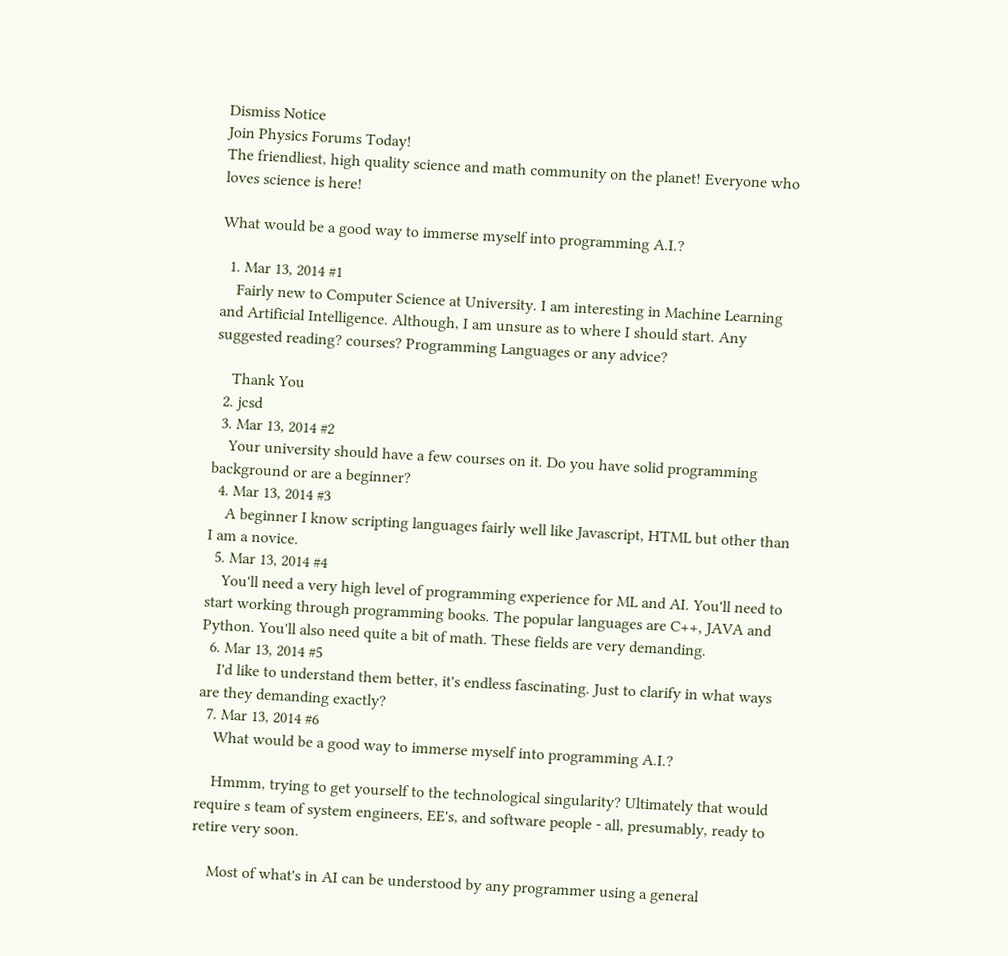Dismiss Notice
Join Physics Forums Today!
The friendliest, high quality science and math community on the planet! Everyone who loves science is here!

What would be a good way to immerse myself into programming A.I.?

  1. Mar 13, 2014 #1
    Fairly new to Computer Science at University. I am interesting in Machine Learning and Artificial Intelligence. Although, I am unsure as to where I should start. Any suggested reading? courses? Programming Languages or any advice?

    Thank You
  2. jcsd
  3. Mar 13, 2014 #2
    Your university should have a few courses on it. Do you have solid programming background or are a beginner?
  4. Mar 13, 2014 #3
    A beginner I know scripting languages fairly well like Javascript, HTML but other than I am a novice.
  5. Mar 13, 2014 #4
    You'll need a very high level of programming experience for ML and AI. You'll need to start working through programming books. The popular languages are C++, JAVA and Python. You'll also need quite a bit of math. These fields are very demanding.
  6. Mar 13, 2014 #5
    I'd like to understand them better, it's endless fascinating. Just to clarify in what ways are they demanding exactly?
  7. Mar 13, 2014 #6
    What would be a good way to immerse myself into programming A.I.?

    Hmmm, trying to get yourself to the technological singularity? Ultimately that would require s team of system engineers, EE's, and software people - all, presumably, ready to retire very soon.

    Most of what's in AI can be understood by any programmer using a general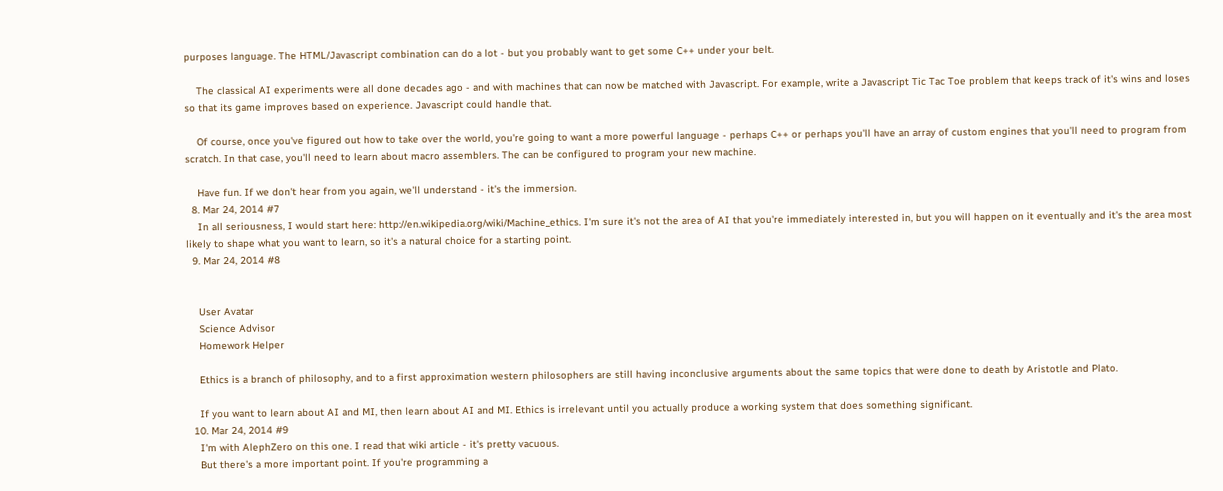purposes language. The HTML/Javascript combination can do a lot - but you probably want to get some C++ under your belt.

    The classical AI experiments were all done decades ago - and with machines that can now be matched with Javascript. For example, write a Javascript Tic Tac Toe problem that keeps track of it's wins and loses so that its game improves based on experience. Javascript could handle that.

    Of course, once you've figured out how to take over the world, you're going to want a more powerful language - perhaps C++ or perhaps you'll have an array of custom engines that you'll need to program from scratch. In that case, you'll need to learn about macro assemblers. The can be configured to program your new machine.

    Have fun. If we don't hear from you again, we'll understand - it's the immersion.
  8. Mar 24, 2014 #7
    In all seriousness, I would start here: http://en.wikipedia.org/wiki/Machine_ethics. I'm sure it's not the area of AI that you're immediately interested in, but you will happen on it eventually and it's the area most likely to shape what you want to learn, so it's a natural choice for a starting point.
  9. Mar 24, 2014 #8


    User Avatar
    Science Advisor
    Homework Helper

    Ethics is a branch of philosophy, and to a first approximation western philosophers are still having inconclusive arguments about the same topics that were done to death by Aristotle and Plato.

    If you want to learn about AI and MI, then learn about AI and MI. Ethics is irrelevant until you actually produce a working system that does something significant.
  10. Mar 24, 2014 #9
    I'm with AlephZero on this one. I read that wiki article - it's pretty vacuous.
    But there's a more important point. If you're programming a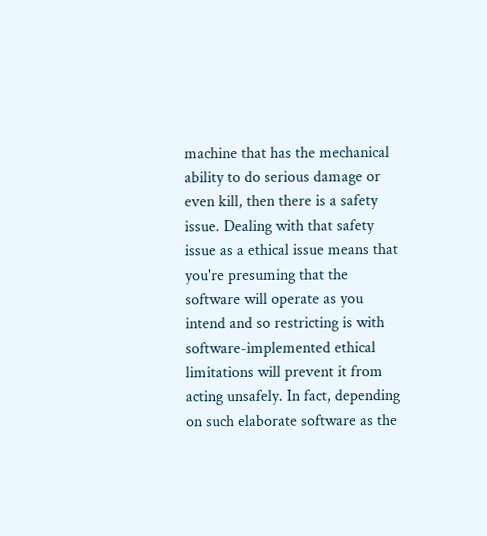machine that has the mechanical ability to do serious damage or even kill, then there is a safety issue. Dealing with that safety issue as a ethical issue means that you're presuming that the software will operate as you intend and so restricting is with software-implemented ethical limitations will prevent it from acting unsafely. In fact, depending on such elaborate software as the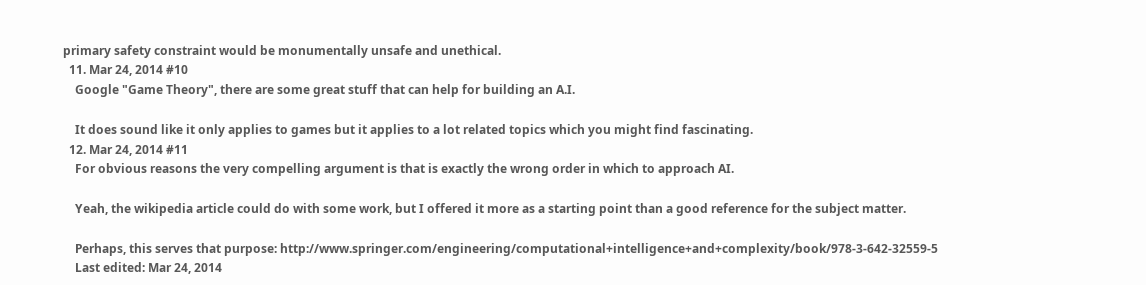primary safety constraint would be monumentally unsafe and unethical.
  11. Mar 24, 2014 #10
    Google "Game Theory", there are some great stuff that can help for building an A.I.

    It does sound like it only applies to games but it applies to a lot related topics which you might find fascinating.
  12. Mar 24, 2014 #11
    For obvious reasons the very compelling argument is that is exactly the wrong order in which to approach AI.

    Yeah, the wikipedia article could do with some work, but I offered it more as a starting point than a good reference for the subject matter.

    Perhaps, this serves that purpose: http://www.springer.com/engineering/computational+intelligence+and+complexity/book/978-3-642-32559-5
    Last edited: Mar 24, 2014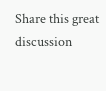Share this great discussion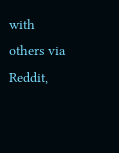with others via Reddit,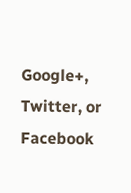Google+, Twitter, or Facebook